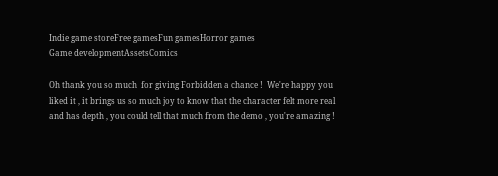Indie game storeFree gamesFun gamesHorror games
Game developmentAssetsComics

Oh thank you so much  for giving Forbidden a chance !  We're happy you liked it , it brings us so much joy to know that the character felt more real and has depth , you could tell that much from the demo , you're amazing !